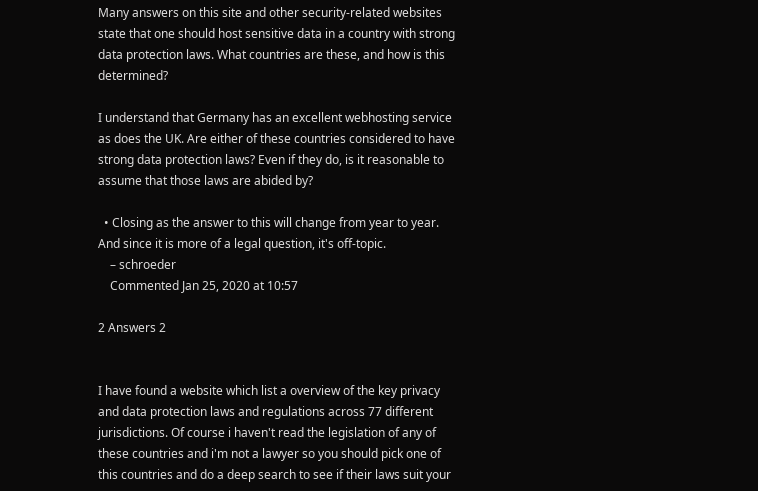Many answers on this site and other security-related websites state that one should host sensitive data in a country with strong data protection laws. What countries are these, and how is this determined?

I understand that Germany has an excellent webhosting service as does the UK. Are either of these countries considered to have strong data protection laws? Even if they do, is it reasonable to assume that those laws are abided by?

  • Closing as the answer to this will change from year to year. And since it is more of a legal question, it's off-topic.
    – schroeder
    Commented Jan 25, 2020 at 10:57

2 Answers 2


I have found a website which list a overview of the key privacy and data protection laws and regulations across 77 different jurisdictions. Of course i haven't read the legislation of any of these countries and i'm not a lawyer so you should pick one of this countries and do a deep search to see if their laws suit your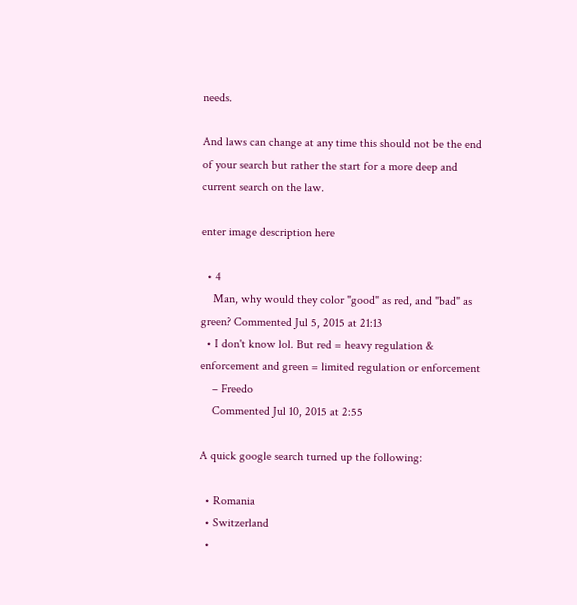needs.

And laws can change at any time this should not be the end of your search but rather the start for a more deep and current search on the law.

enter image description here

  • 4
    Man, why would they color "good" as red, and "bad" as green? Commented Jul 5, 2015 at 21:13
  • I don't know lol. But red = heavy regulation & enforcement and green = limited regulation or enforcement
    – Freedo
    Commented Jul 10, 2015 at 2:55

A quick google search turned up the following:

  • Romania
  • Switzerland
  •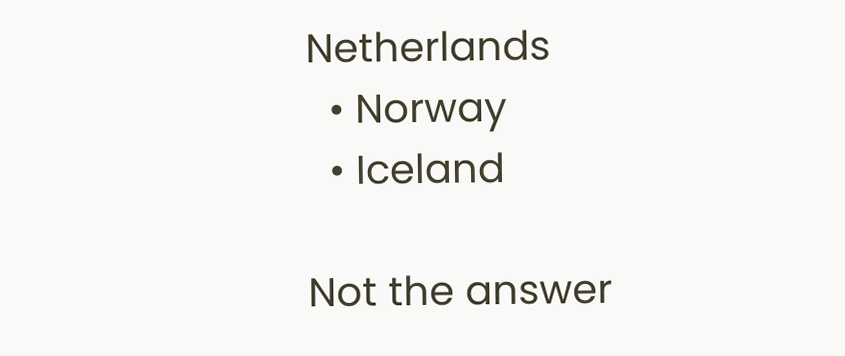Netherlands
  • Norway
  • Iceland

Not the answer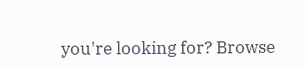you're looking for? Browse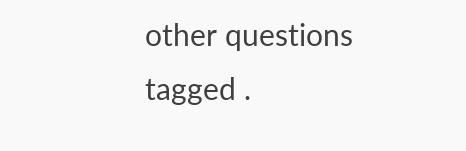other questions tagged .